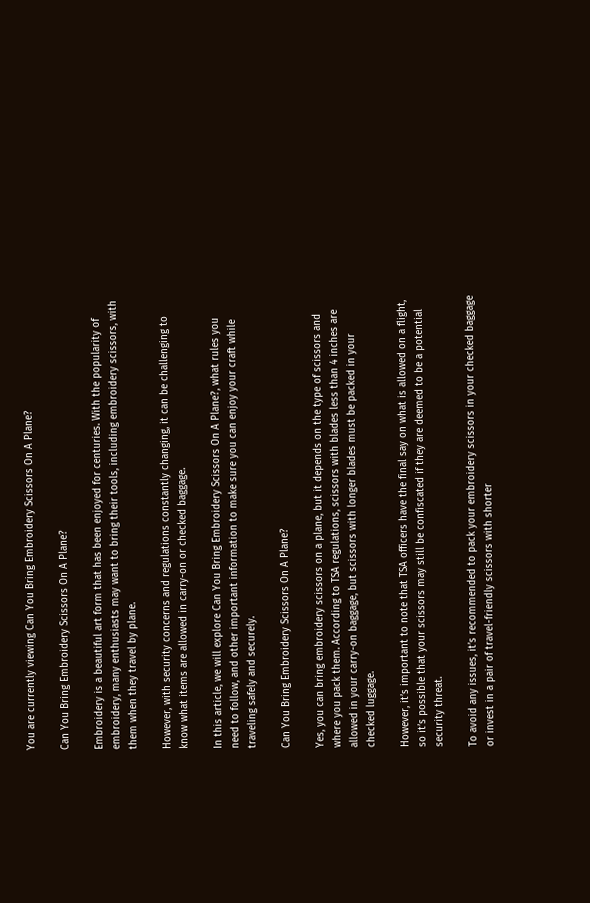You are currently viewing Can You Bring Embroidery Scissors On A Plane?

Can You Bring Embroidery Scissors On A Plane?

Embroidery is a beautiful art form that has been enjoyed for centuries. With the popularity of embroidery, many enthusiasts may want to bring their tools, including embroidery scissors, with them when they travel by plane.

However, with security concerns and regulations constantly changing, it can be challenging to know what items are allowed in carry-on or checked baggage.

In this article, we will explore Can You Bring Embroidery Scissors On A Plane?, what rules you need to follow, and other important information to make sure you can enjoy your craft while traveling safely and securely.

Can You Bring Embroidery Scissors On A Plane?

Yes, you can bring embroidery scissors on a plane, but it depends on the type of scissors and where you pack them. According to TSA regulations, scissors with blades less than 4 inches are allowed in your carry-on baggage, but scissors with longer blades must be packed in your checked luggage.

However, it’s important to note that TSA officers have the final say on what is allowed on a flight, so it’s possible that your scissors may still be confiscated if they are deemed to be a potential security threat.

To avoid any issues, it’s recommended to pack your embroidery scissors in your checked baggage or invest in a pair of travel-friendly scissors with shorter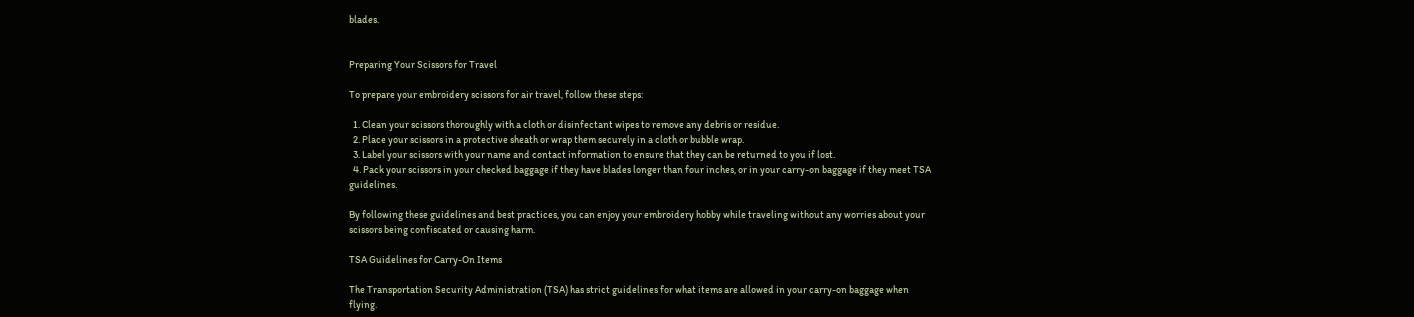blades.


Preparing Your Scissors for Travel

To prepare your embroidery scissors for air travel, follow these steps:

  1. Clean your scissors thoroughly with a cloth or disinfectant wipes to remove any debris or residue.
  2. Place your scissors in a protective sheath or wrap them securely in a cloth or bubble wrap.
  3. Label your scissors with your name and contact information to ensure that they can be returned to you if lost.
  4. Pack your scissors in your checked baggage if they have blades longer than four inches, or in your carry-on baggage if they meet TSA guidelines.

By following these guidelines and best practices, you can enjoy your embroidery hobby while traveling without any worries about your scissors being confiscated or causing harm.

TSA Guidelines for Carry-On Items

The Transportation Security Administration (TSA) has strict guidelines for what items are allowed in your carry-on baggage when flying.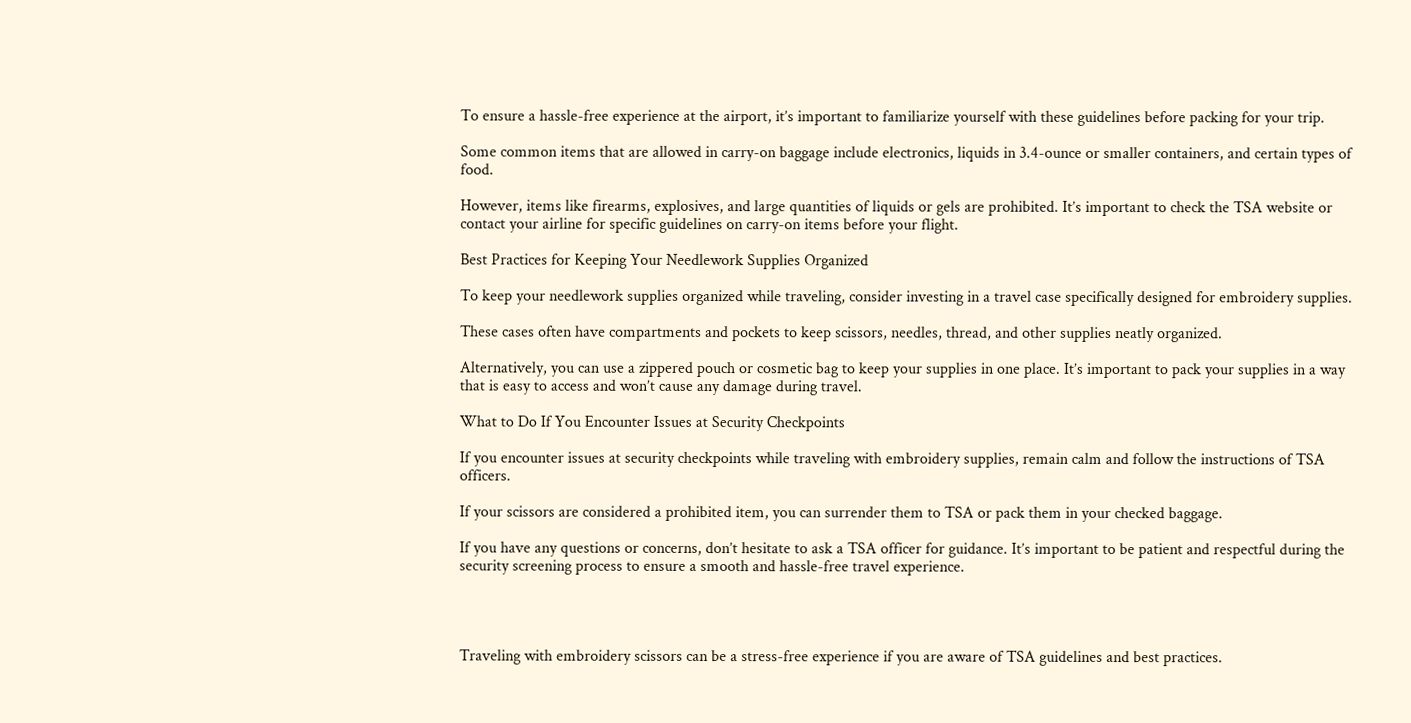To ensure a hassle-free experience at the airport, it’s important to familiarize yourself with these guidelines before packing for your trip.

Some common items that are allowed in carry-on baggage include electronics, liquids in 3.4-ounce or smaller containers, and certain types of food.

However, items like firearms, explosives, and large quantities of liquids or gels are prohibited. It’s important to check the TSA website or contact your airline for specific guidelines on carry-on items before your flight.

Best Practices for Keeping Your Needlework Supplies Organized

To keep your needlework supplies organized while traveling, consider investing in a travel case specifically designed for embroidery supplies.

These cases often have compartments and pockets to keep scissors, needles, thread, and other supplies neatly organized.

Alternatively, you can use a zippered pouch or cosmetic bag to keep your supplies in one place. It’s important to pack your supplies in a way that is easy to access and won’t cause any damage during travel.

What to Do If You Encounter Issues at Security Checkpoints

If you encounter issues at security checkpoints while traveling with embroidery supplies, remain calm and follow the instructions of TSA officers.

If your scissors are considered a prohibited item, you can surrender them to TSA or pack them in your checked baggage.

If you have any questions or concerns, don’t hesitate to ask a TSA officer for guidance. It’s important to be patient and respectful during the security screening process to ensure a smooth and hassle-free travel experience.




Traveling with embroidery scissors can be a stress-free experience if you are aware of TSA guidelines and best practices.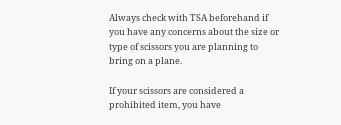Always check with TSA beforehand if you have any concerns about the size or type of scissors you are planning to bring on a plane.

If your scissors are considered a prohibited item, you have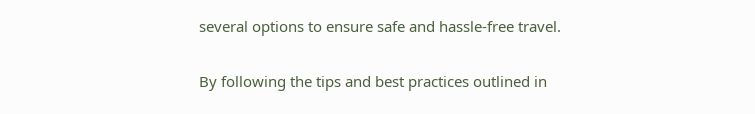several options to ensure safe and hassle-free travel.

By following the tips and best practices outlined in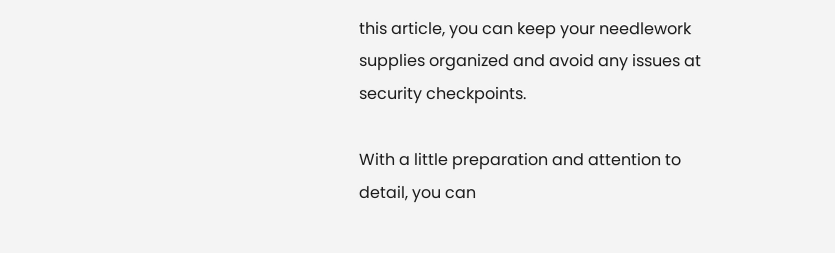this article, you can keep your needlework supplies organized and avoid any issues at security checkpoints.

With a little preparation and attention to detail, you can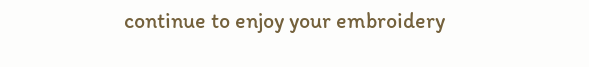continue to enjoy your embroidery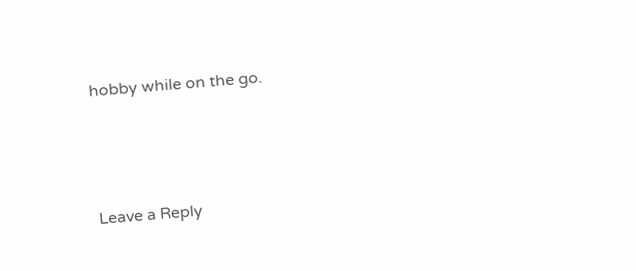hobby while on the go.




Leave a Reply